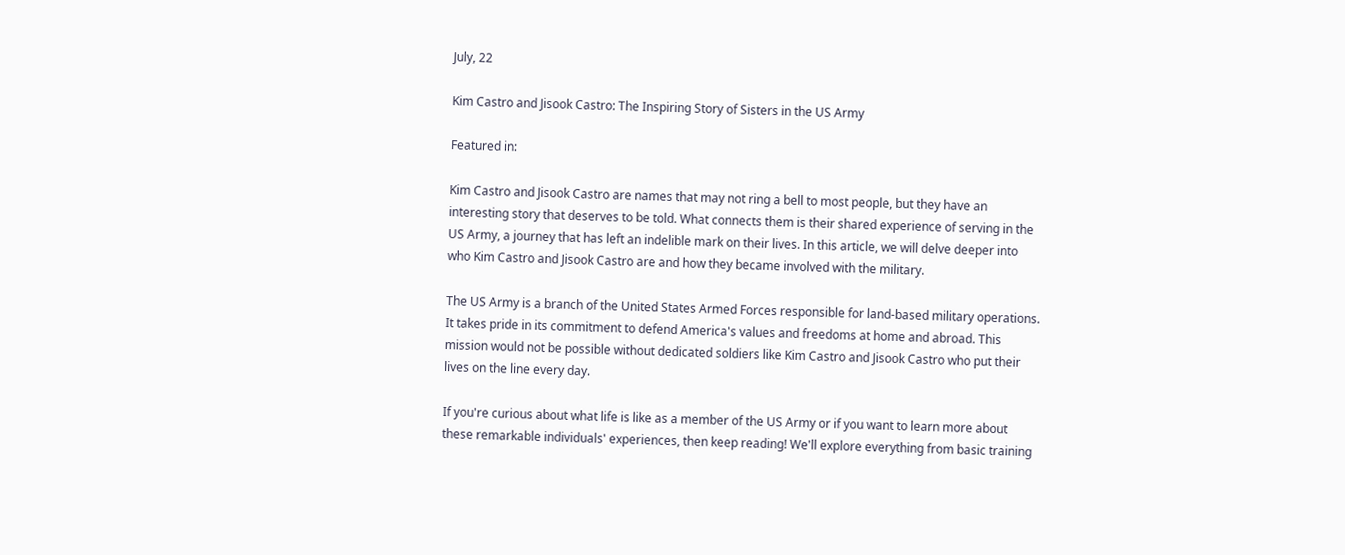July, 22

Kim Castro and Jisook Castro: The Inspiring Story of Sisters in the US Army

Featured in:

Kim Castro and Jisook Castro are names that may not ring a bell to most people, but they have an interesting story that deserves to be told. What connects them is their shared experience of serving in the US Army, a journey that has left an indelible mark on their lives. In this article, we will delve deeper into who Kim Castro and Jisook Castro are and how they became involved with the military.

The US Army is a branch of the United States Armed Forces responsible for land-based military operations. It takes pride in its commitment to defend America's values and freedoms at home and abroad. This mission would not be possible without dedicated soldiers like Kim Castro and Jisook Castro who put their lives on the line every day.

If you're curious about what life is like as a member of the US Army or if you want to learn more about these remarkable individuals' experiences, then keep reading! We'll explore everything from basic training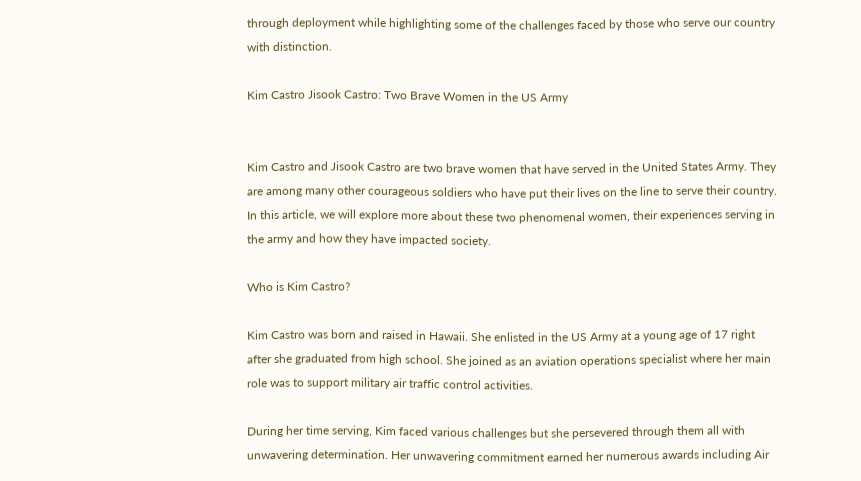through deployment while highlighting some of the challenges faced by those who serve our country with distinction.

Kim Castro Jisook Castro: Two Brave Women in the US Army


Kim Castro and Jisook Castro are two brave women that have served in the United States Army. They are among many other courageous soldiers who have put their lives on the line to serve their country. In this article, we will explore more about these two phenomenal women, their experiences serving in the army and how they have impacted society.

Who is Kim Castro?

Kim Castro was born and raised in Hawaii. She enlisted in the US Army at a young age of 17 right after she graduated from high school. She joined as an aviation operations specialist where her main role was to support military air traffic control activities.

During her time serving, Kim faced various challenges but she persevered through them all with unwavering determination. Her unwavering commitment earned her numerous awards including Air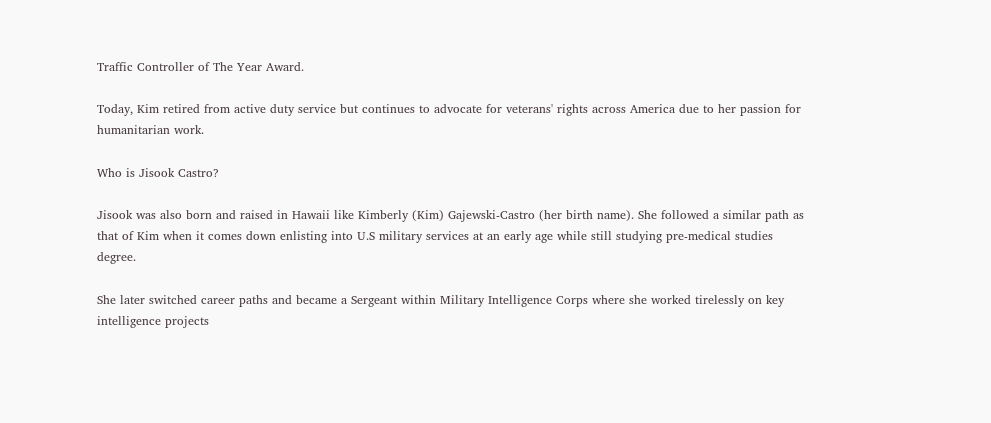Traffic Controller of The Year Award.

Today, Kim retired from active duty service but continues to advocate for veterans' rights across America due to her passion for humanitarian work.

Who is Jisook Castro?

Jisook was also born and raised in Hawaii like Kimberly (Kim) Gajewski-Castro (her birth name). She followed a similar path as that of Kim when it comes down enlisting into U.S military services at an early age while still studying pre-medical studies degree.

She later switched career paths and became a Sergeant within Military Intelligence Corps where she worked tirelessly on key intelligence projects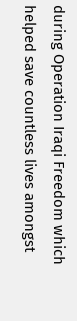during Operation Iraqi Freedom which helped save countless lives amongst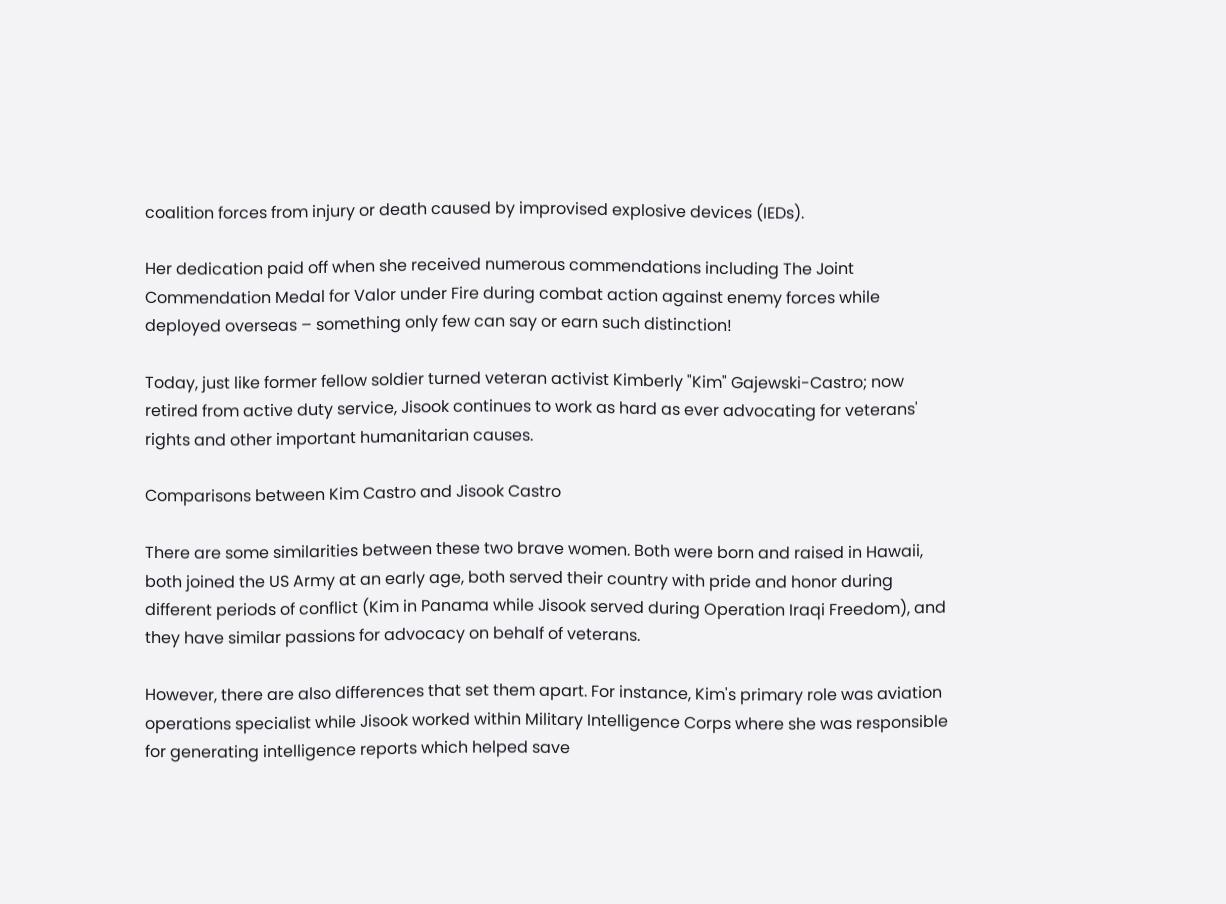coalition forces from injury or death caused by improvised explosive devices (IEDs).

Her dedication paid off when she received numerous commendations including The Joint Commendation Medal for Valor under Fire during combat action against enemy forces while deployed overseas – something only few can say or earn such distinction!

Today, just like former fellow soldier turned veteran activist Kimberly "Kim" Gajewski-Castro; now retired from active duty service, Jisook continues to work as hard as ever advocating for veterans' rights and other important humanitarian causes.

Comparisons between Kim Castro and Jisook Castro

There are some similarities between these two brave women. Both were born and raised in Hawaii, both joined the US Army at an early age, both served their country with pride and honor during different periods of conflict (Kim in Panama while Jisook served during Operation Iraqi Freedom), and they have similar passions for advocacy on behalf of veterans.

However, there are also differences that set them apart. For instance, Kim's primary role was aviation operations specialist while Jisook worked within Military Intelligence Corps where she was responsible for generating intelligence reports which helped save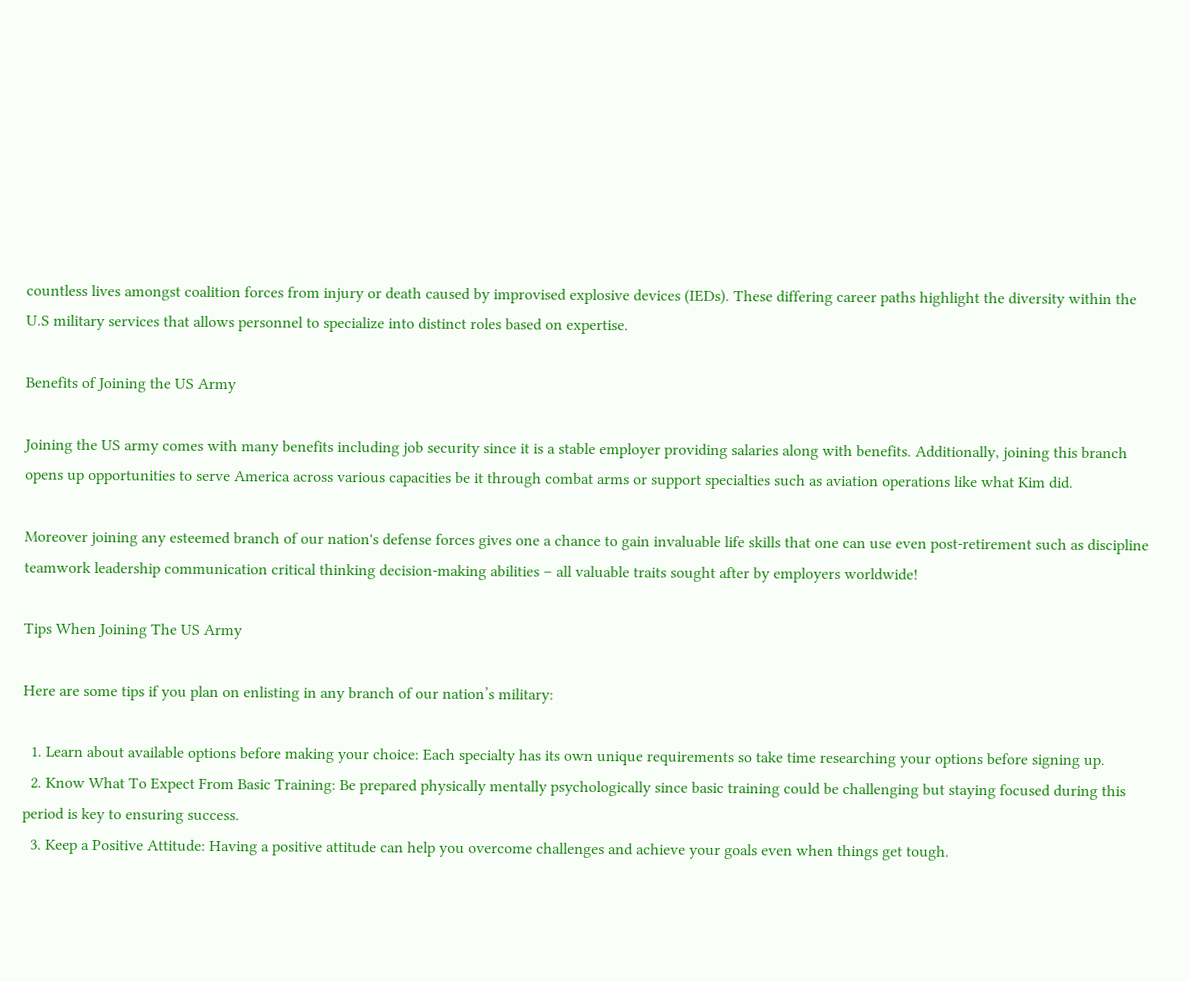countless lives amongst coalition forces from injury or death caused by improvised explosive devices (IEDs). These differing career paths highlight the diversity within the U.S military services that allows personnel to specialize into distinct roles based on expertise.

Benefits of Joining the US Army

Joining the US army comes with many benefits including job security since it is a stable employer providing salaries along with benefits. Additionally, joining this branch opens up opportunities to serve America across various capacities be it through combat arms or support specialties such as aviation operations like what Kim did.

Moreover joining any esteemed branch of our nation's defense forces gives one a chance to gain invaluable life skills that one can use even post-retirement such as discipline teamwork leadership communication critical thinking decision-making abilities – all valuable traits sought after by employers worldwide!

Tips When Joining The US Army

Here are some tips if you plan on enlisting in any branch of our nation’s military:

  1. Learn about available options before making your choice: Each specialty has its own unique requirements so take time researching your options before signing up.
  2. Know What To Expect From Basic Training: Be prepared physically mentally psychologically since basic training could be challenging but staying focused during this period is key to ensuring success.
  3. Keep a Positive Attitude: Having a positive attitude can help you overcome challenges and achieve your goals even when things get tough.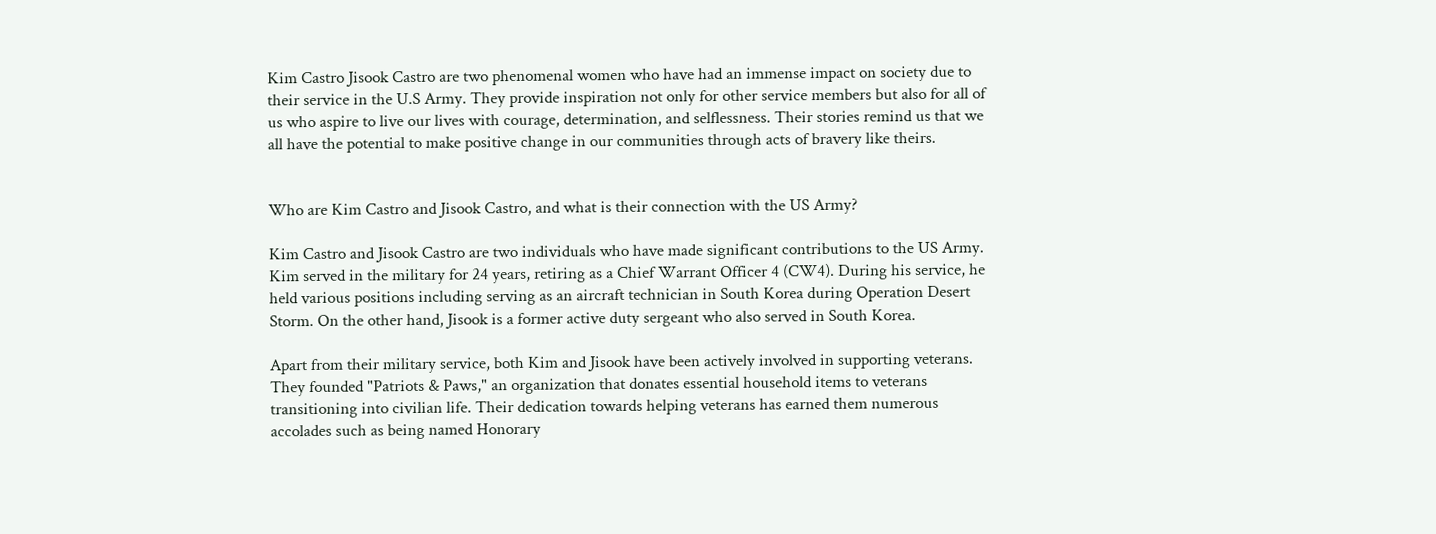Kim Castro Jisook Castro are two phenomenal women who have had an immense impact on society due to their service in the U.S Army. They provide inspiration not only for other service members but also for all of us who aspire to live our lives with courage, determination, and selflessness. Their stories remind us that we all have the potential to make positive change in our communities through acts of bravery like theirs.


Who are Kim Castro and Jisook Castro, and what is their connection with the US Army?

Kim Castro and Jisook Castro are two individuals who have made significant contributions to the US Army. Kim served in the military for 24 years, retiring as a Chief Warrant Officer 4 (CW4). During his service, he held various positions including serving as an aircraft technician in South Korea during Operation Desert Storm. On the other hand, Jisook is a former active duty sergeant who also served in South Korea.

Apart from their military service, both Kim and Jisook have been actively involved in supporting veterans. They founded "Patriots & Paws," an organization that donates essential household items to veterans transitioning into civilian life. Their dedication towards helping veterans has earned them numerous accolades such as being named Honorary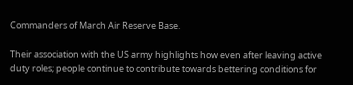Commanders of March Air Reserve Base.

Their association with the US army highlights how even after leaving active duty roles; people continue to contribute towards bettering conditions for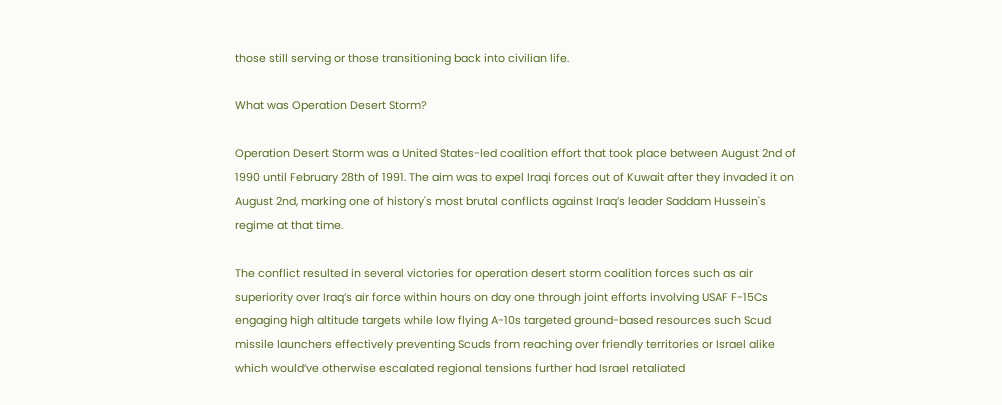those still serving or those transitioning back into civilian life.

What was Operation Desert Storm?

Operation Desert Storm was a United States-led coalition effort that took place between August 2nd of 1990 until February 28th of 1991. The aim was to expel Iraqi forces out of Kuwait after they invaded it on August 2nd, marking one of history's most brutal conflicts against Iraq’s leader Saddam Hussein's regime at that time.

The conflict resulted in several victories for operation desert storm coalition forces such as air superiority over Iraq’s air force within hours on day one through joint efforts involving USAF F-15Cs engaging high altitude targets while low flying A-10s targeted ground-based resources such Scud missile launchers effectively preventing Scuds from reaching over friendly territories or Israel alike which would’ve otherwise escalated regional tensions further had Israel retaliated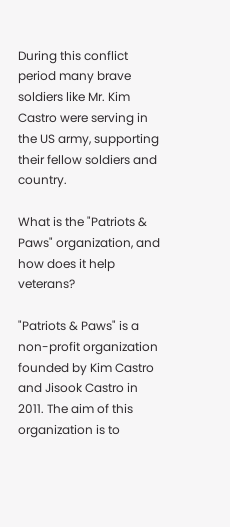During this conflict period many brave soldiers like Mr. Kim Castro were serving in the US army, supporting their fellow soldiers and country.

What is the "Patriots & Paws" organization, and how does it help veterans?

"Patriots & Paws" is a non-profit organization founded by Kim Castro and Jisook Castro in 2011. The aim of this organization is to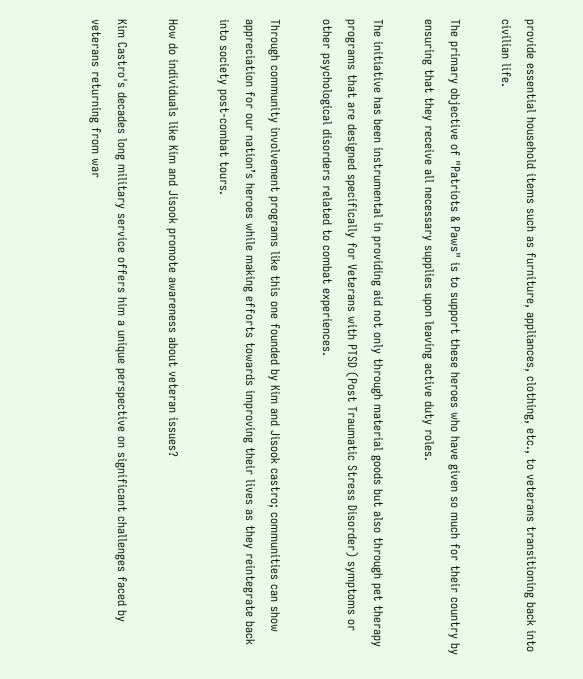provide essential household items such as furniture, appliances, clothing, etc., to veterans transitioning back into civilian life.

The primary objective of "Patriots & Paws" is to support these heroes who have given so much for their country by ensuring that they receive all necessary supplies upon leaving active duty roles.

The initiative has been instrumental in providing aid not only through material goods but also through pet therapy programs that are designed specifically for Veterans with PTSD (Post Traumatic Stress Disorder) symptoms or other psychological disorders related to combat experiences.

Through community involvement programs like this one founded by Kim and Jisook castro; communities can show appreciation for our nation’s heroes while making efforts towards improving their lives as they reintegrate back into society post-combat tours.

How do individuals like Kim and Jisook promote awareness about veteran issues?

Kim Castro's decades long military service offers him a unique perspective on significant challenges faced by veterans returning from war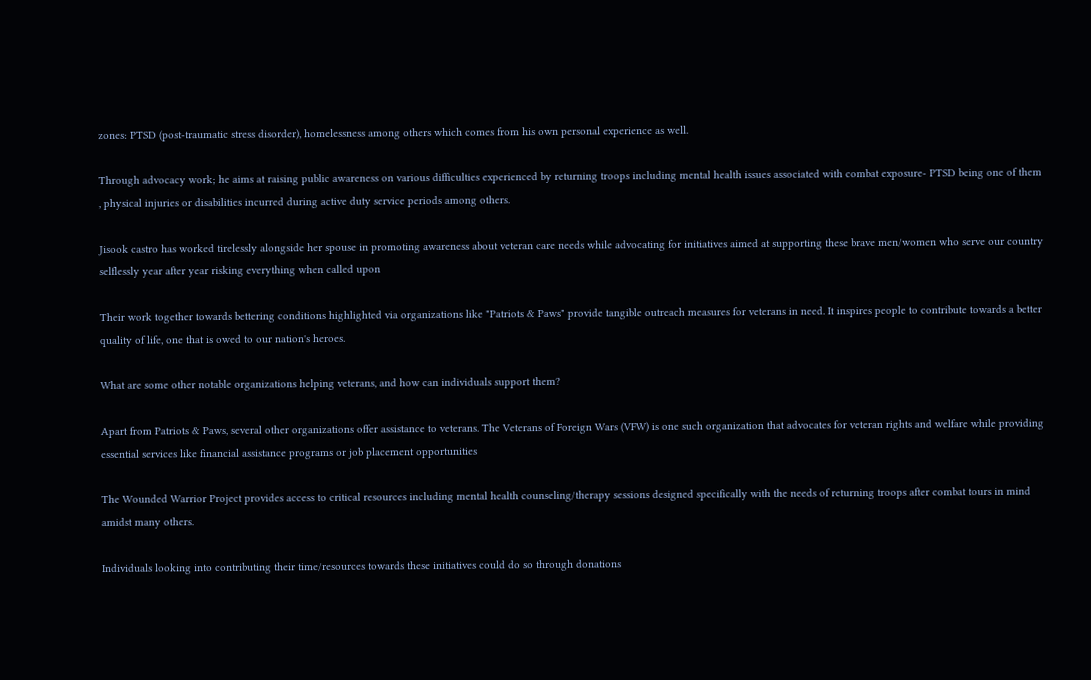zones: PTSD (post-traumatic stress disorder), homelessness among others which comes from his own personal experience as well.

Through advocacy work; he aims at raising public awareness on various difficulties experienced by returning troops including mental health issues associated with combat exposure- PTSD being one of them , physical injuries or disabilities incurred during active duty service periods among others.

Jisook castro has worked tirelessly alongside her spouse in promoting awareness about veteran care needs while advocating for initiatives aimed at supporting these brave men/women who serve our country selflessly year after year risking everything when called upon

Their work together towards bettering conditions highlighted via organizations like "Patriots & Paws" provide tangible outreach measures for veterans in need. It inspires people to contribute towards a better quality of life, one that is owed to our nation's heroes.

What are some other notable organizations helping veterans, and how can individuals support them?

Apart from Patriots & Paws, several other organizations offer assistance to veterans. The Veterans of Foreign Wars (VFW) is one such organization that advocates for veteran rights and welfare while providing essential services like financial assistance programs or job placement opportunities

The Wounded Warrior Project provides access to critical resources including mental health counseling/therapy sessions designed specifically with the needs of returning troops after combat tours in mind amidst many others.

Individuals looking into contributing their time/resources towards these initiatives could do so through donations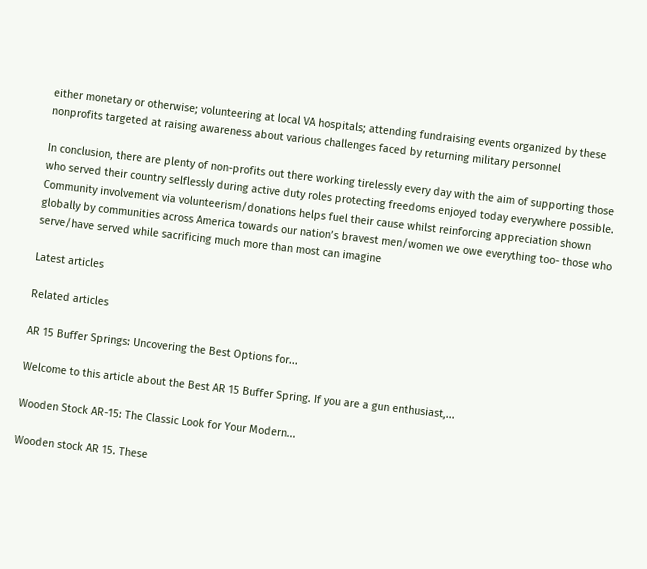either monetary or otherwise; volunteering at local VA hospitals; attending fundraising events organized by these nonprofits targeted at raising awareness about various challenges faced by returning military personnel

In conclusion, there are plenty of non-profits out there working tirelessly every day with the aim of supporting those who served their country selflessly during active duty roles protecting freedoms enjoyed today everywhere possible. Community involvement via volunteerism/donations helps fuel their cause whilst reinforcing appreciation shown globally by communities across America towards our nation’s bravest men/women we owe everything too- those who serve/have served while sacrificing much more than most can imagine

Latest articles

Related articles

AR 15 Buffer Springs: Uncovering the Best Options for...

Welcome to this article about the Best AR 15 Buffer Spring. If you are a gun enthusiast,...

Wooden Stock AR-15: The Classic Look for Your Modern...

Wooden stock AR 15. These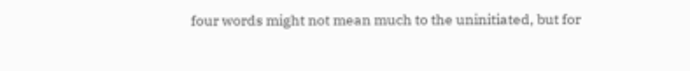four words might not mean much to the uninitiated, but for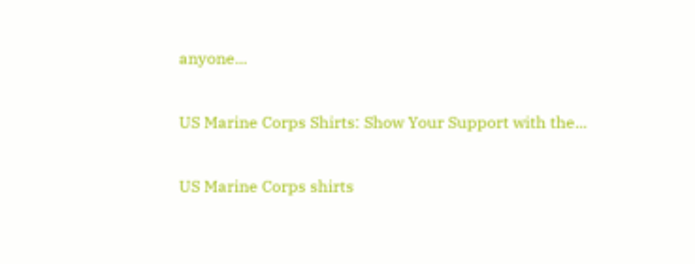anyone...

US Marine Corps Shirts: Show Your Support with the...

US Marine Corps shirts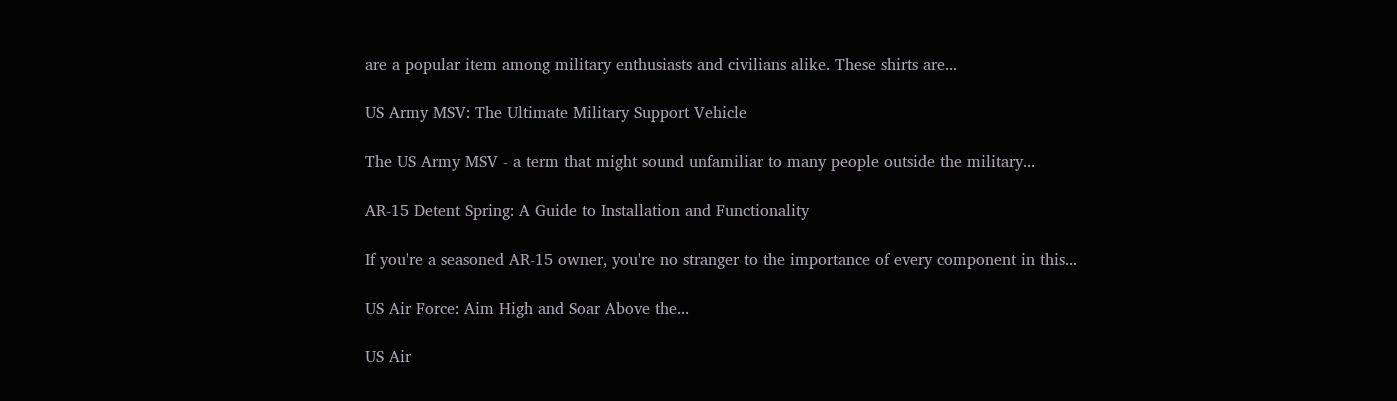are a popular item among military enthusiasts and civilians alike. These shirts are...

US Army MSV: The Ultimate Military Support Vehicle

The US Army MSV - a term that might sound unfamiliar to many people outside the military...

AR-15 Detent Spring: A Guide to Installation and Functionality

If you're a seasoned AR-15 owner, you're no stranger to the importance of every component in this...

US Air Force: Aim High and Soar Above the...

US Air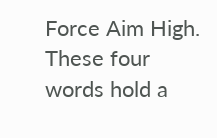Force Aim High. These four words hold a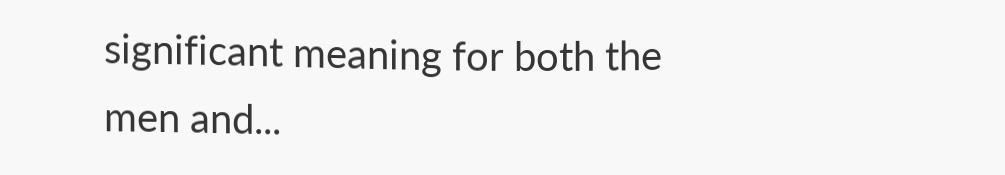significant meaning for both the men and...